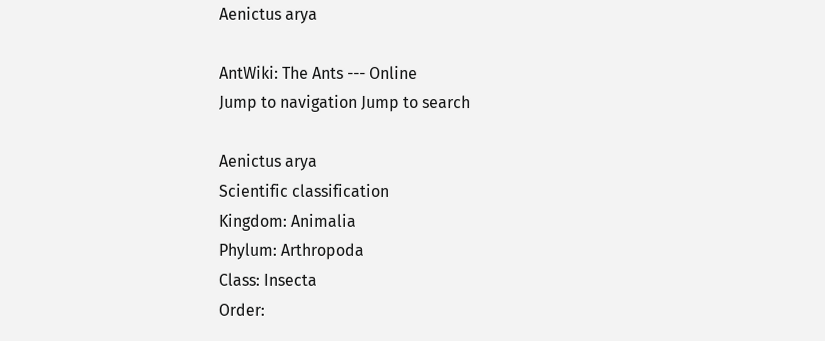Aenictus arya

AntWiki: The Ants --- Online
Jump to navigation Jump to search

Aenictus arya
Scientific classification
Kingdom: Animalia
Phylum: Arthropoda
Class: Insecta
Order: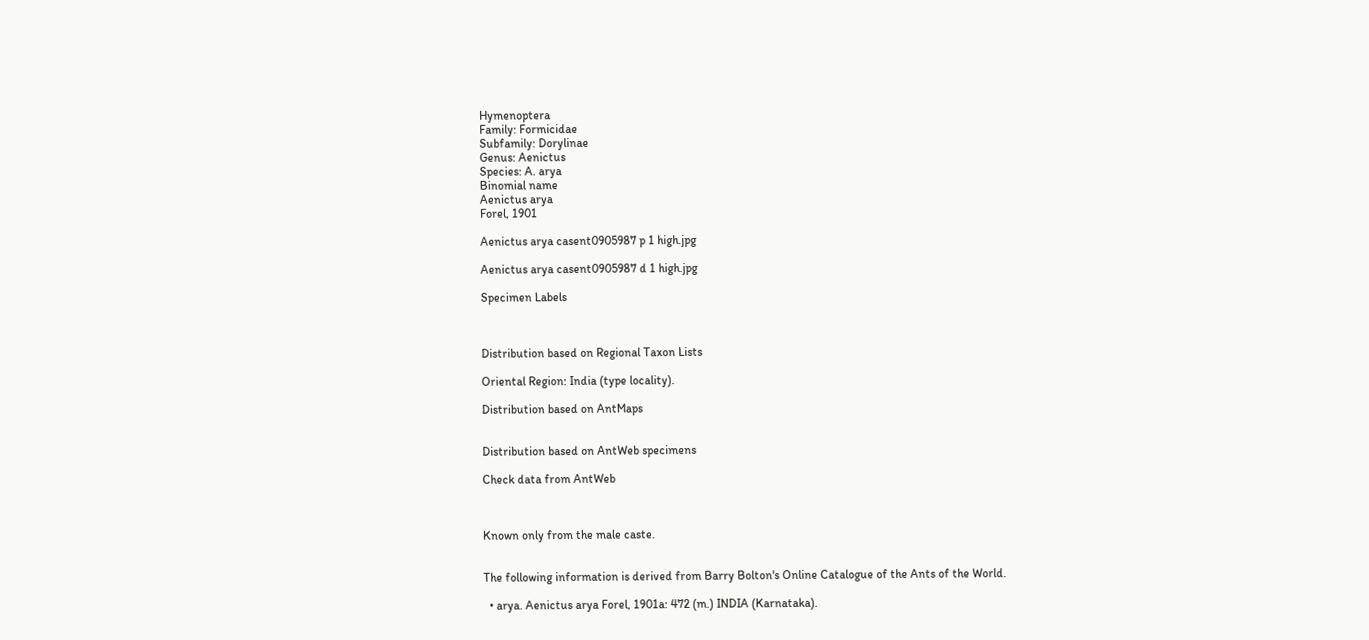Hymenoptera
Family: Formicidae
Subfamily: Dorylinae
Genus: Aenictus
Species: A. arya
Binomial name
Aenictus arya
Forel, 1901

Aenictus arya casent0905987 p 1 high.jpg

Aenictus arya casent0905987 d 1 high.jpg

Specimen Labels



Distribution based on Regional Taxon Lists

Oriental Region: India (type locality).

Distribution based on AntMaps


Distribution based on AntWeb specimens

Check data from AntWeb



Known only from the male caste.


The following information is derived from Barry Bolton's Online Catalogue of the Ants of the World.

  • arya. Aenictus arya Forel, 1901a: 472 (m.) INDIA (Karnataka).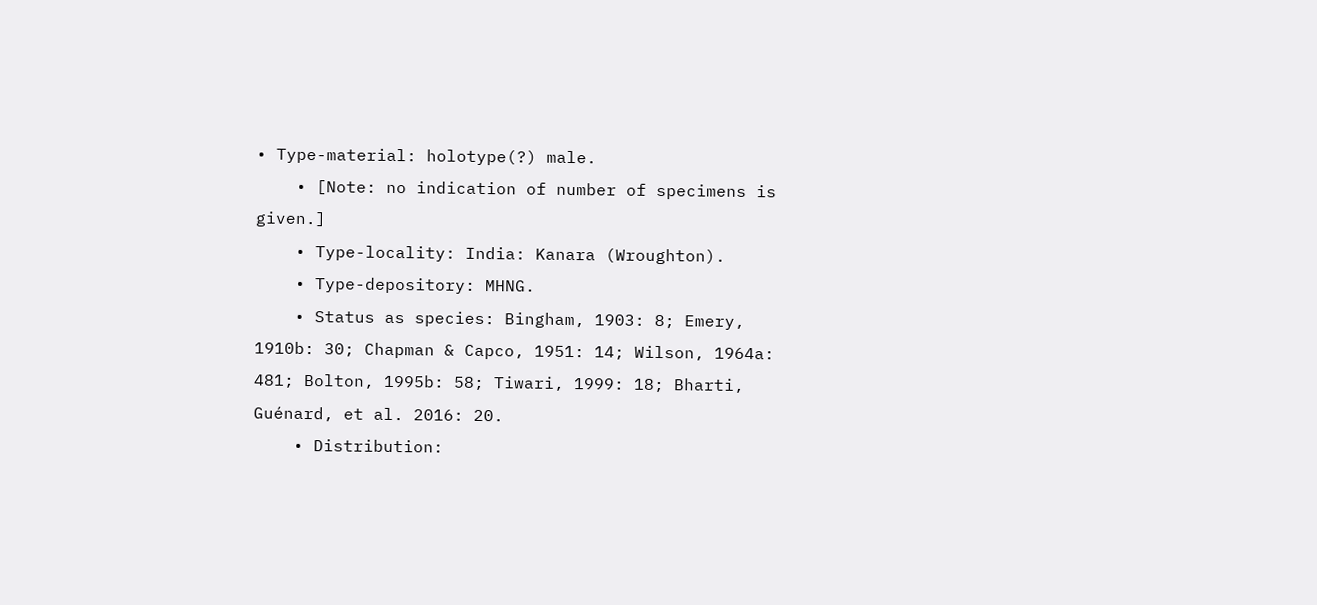• Type-material: holotype(?) male.
    • [Note: no indication of number of specimens is given.]
    • Type-locality: India: Kanara (Wroughton).
    • Type-depository: MHNG.
    • Status as species: Bingham, 1903: 8; Emery, 1910b: 30; Chapman & Capco, 1951: 14; Wilson, 1964a: 481; Bolton, 1995b: 58; Tiwari, 1999: 18; Bharti, Guénard, et al. 2016: 20.
    • Distribution: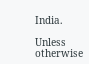India.

Unless otherwise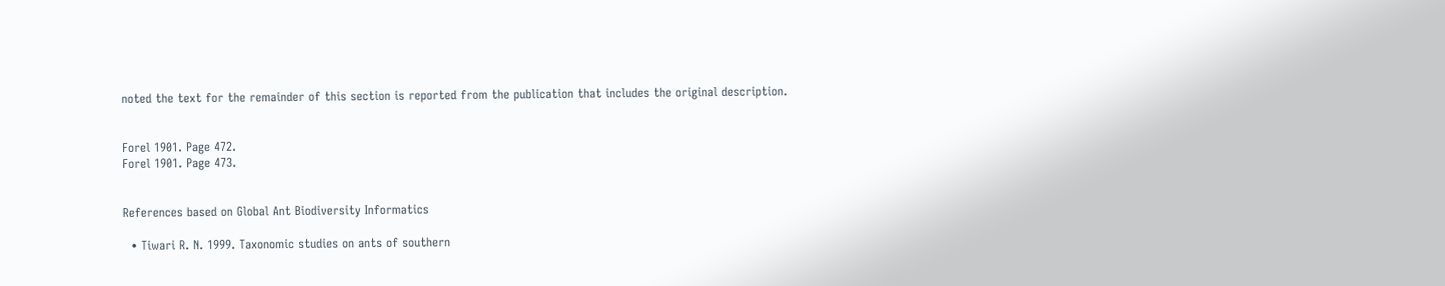noted the text for the remainder of this section is reported from the publication that includes the original description.


Forel 1901. Page 472.
Forel 1901. Page 473.


References based on Global Ant Biodiversity Informatics

  • Tiwari R. N. 1999. Taxonomic studies on ants of southern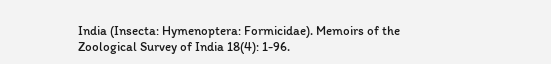India (Insecta: Hymenoptera: Formicidae). Memoirs of the Zoological Survey of India 18(4): 1-96.